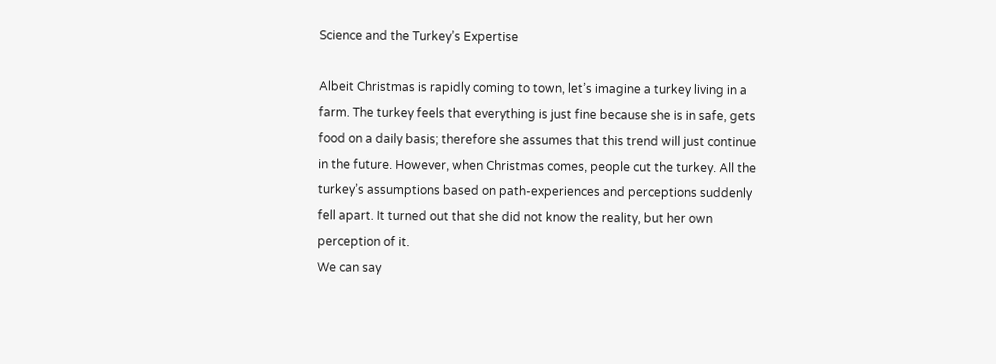Science and the Turkey’s Expertise

Albeit Christmas is rapidly coming to town, let’s imagine a turkey living in a farm. The turkey feels that everything is just fine because she is in safe, gets food on a daily basis; therefore she assumes that this trend will just continue in the future. However, when Christmas comes, people cut the turkey. All the turkey’s assumptions based on path-experiences and perceptions suddenly fell apart. It turned out that she did not know the reality, but her own perception of it.
We can say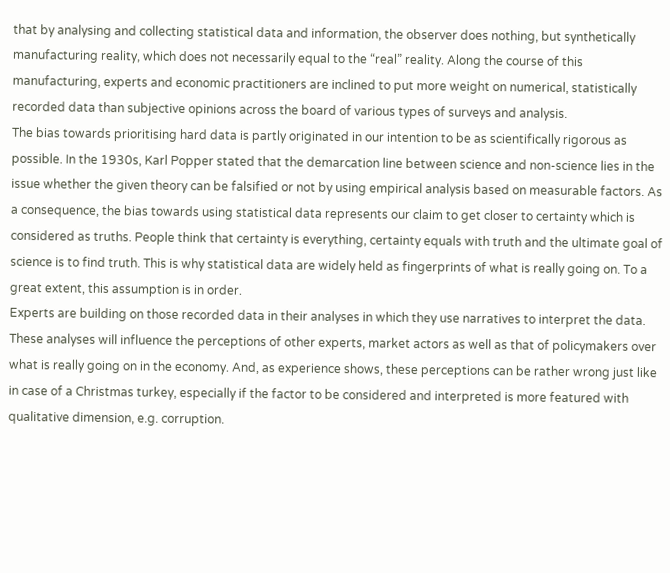that by analysing and collecting statistical data and information, the observer does nothing, but synthetically manufacturing reality, which does not necessarily equal to the “real” reality. Along the course of this manufacturing, experts and economic practitioners are inclined to put more weight on numerical, statistically recorded data than subjective opinions across the board of various types of surveys and analysis.
The bias towards prioritising hard data is partly originated in our intention to be as scientifically rigorous as possible. In the 1930s, Karl Popper stated that the demarcation line between science and non-science lies in the issue whether the given theory can be falsified or not by using empirical analysis based on measurable factors. As a consequence, the bias towards using statistical data represents our claim to get closer to certainty which is considered as truths. People think that certainty is everything, certainty equals with truth and the ultimate goal of science is to find truth. This is why statistical data are widely held as fingerprints of what is really going on. To a great extent, this assumption is in order.
Experts are building on those recorded data in their analyses in which they use narratives to interpret the data. These analyses will influence the perceptions of other experts, market actors as well as that of policymakers over what is really going on in the economy. And, as experience shows, these perceptions can be rather wrong just like in case of a Christmas turkey, especially if the factor to be considered and interpreted is more featured with qualitative dimension, e.g. corruption.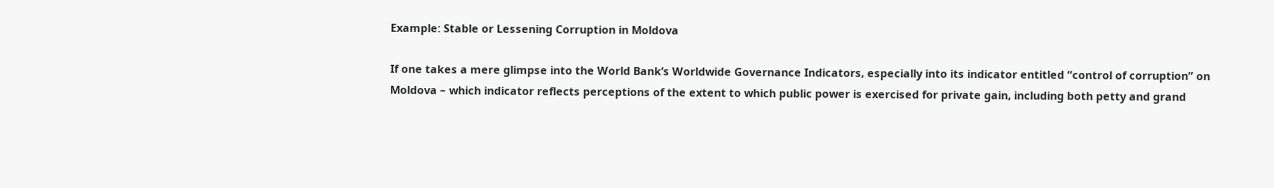Example: Stable or Lessening Corruption in Moldova

If one takes a mere glimpse into the World Bank’s Worldwide Governance Indicators, especially into its indicator entitled “control of corruption” on Moldova – which indicator reflects perceptions of the extent to which public power is exercised for private gain, including both petty and grand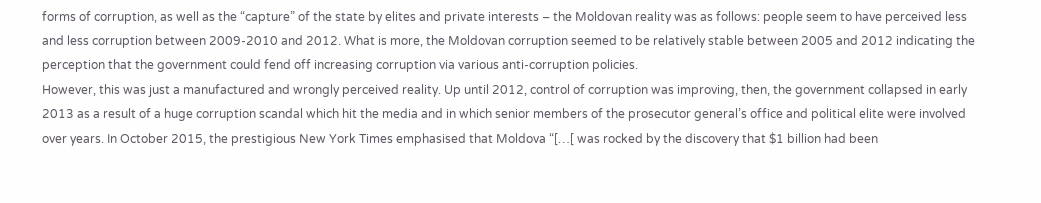forms of corruption, as well as the “capture” of the state by elites and private interests – the Moldovan reality was as follows: people seem to have perceived less and less corruption between 2009-2010 and 2012. What is more, the Moldovan corruption seemed to be relatively stable between 2005 and 2012 indicating the perception that the government could fend off increasing corruption via various anti-corruption policies.
However, this was just a manufactured and wrongly perceived reality. Up until 2012, control of corruption was improving, then, the government collapsed in early 2013 as a result of a huge corruption scandal which hit the media and in which senior members of the prosecutor general’s office and political elite were involved over years. In October 2015, the prestigious New York Times emphasised that Moldova “[…[ was rocked by the discovery that $1 billion had been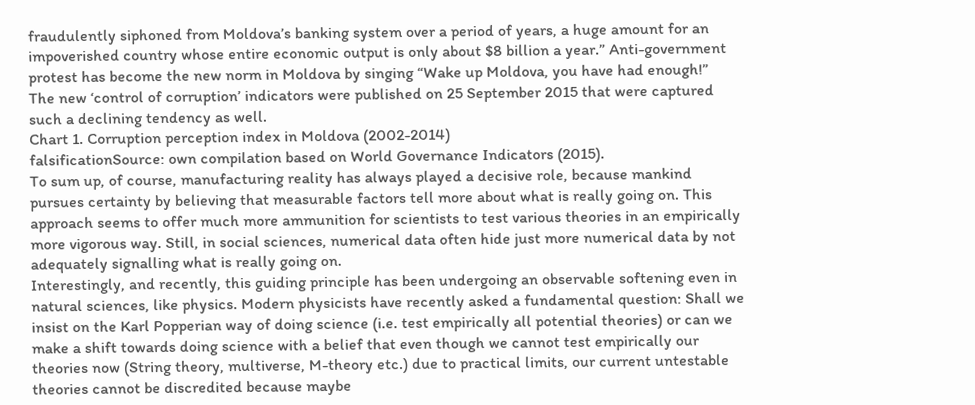fraudulently siphoned from Moldova’s banking system over a period of years, a huge amount for an impoverished country whose entire economic output is only about $8 billion a year.” Anti-government protest has become the new norm in Moldova by singing “Wake up Moldova, you have had enough!”
The new ‘control of corruption’ indicators were published on 25 September 2015 that were captured such a declining tendency as well.
Chart 1. Corruption perception index in Moldova (2002-2014)
falsificationSource: own compilation based on World Governance Indicators (2015).
To sum up, of course, manufacturing reality has always played a decisive role, because mankind pursues certainty by believing that measurable factors tell more about what is really going on. This approach seems to offer much more ammunition for scientists to test various theories in an empirically more vigorous way. Still, in social sciences, numerical data often hide just more numerical data by not adequately signalling what is really going on.
Interestingly, and recently, this guiding principle has been undergoing an observable softening even in natural sciences, like physics. Modern physicists have recently asked a fundamental question: Shall we insist on the Karl Popperian way of doing science (i.e. test empirically all potential theories) or can we make a shift towards doing science with a belief that even though we cannot test empirically our theories now (String theory, multiverse, M-theory etc.) due to practical limits, our current untestable theories cannot be discredited because maybe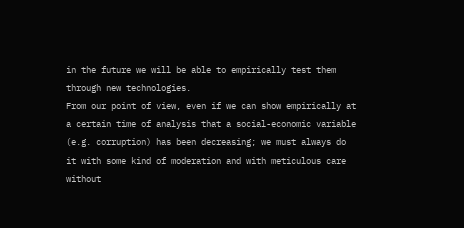in the future we will be able to empirically test them through new technologies.
From our point of view, even if we can show empirically at a certain time of analysis that a social-economic variable (e.g. corruption) has been decreasing; we must always do it with some kind of moderation and with meticulous care without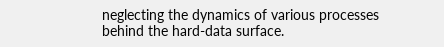neglecting the dynamics of various processes behind the hard-data surface.